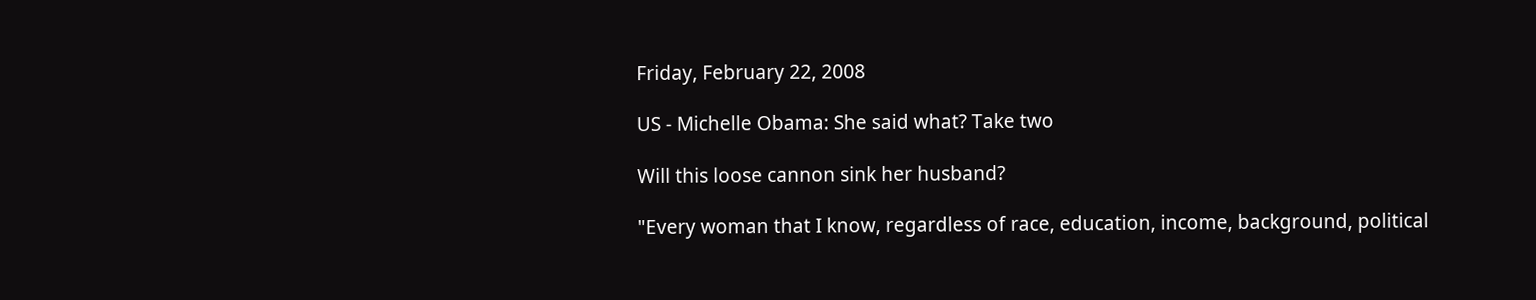Friday, February 22, 2008

US - Michelle Obama: She said what? Take two

Will this loose cannon sink her husband?

"Every woman that I know, regardless of race, education, income, background, political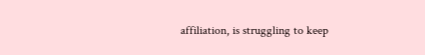affiliation, is struggling to keep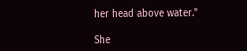her head above water."

She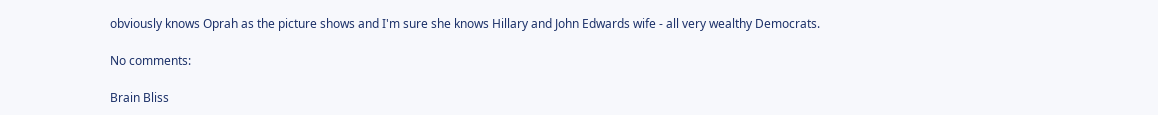obviously knows Oprah as the picture shows and I'm sure she knows Hillary and John Edwards wife - all very wealthy Democrats.

No comments:

Brain Bliss